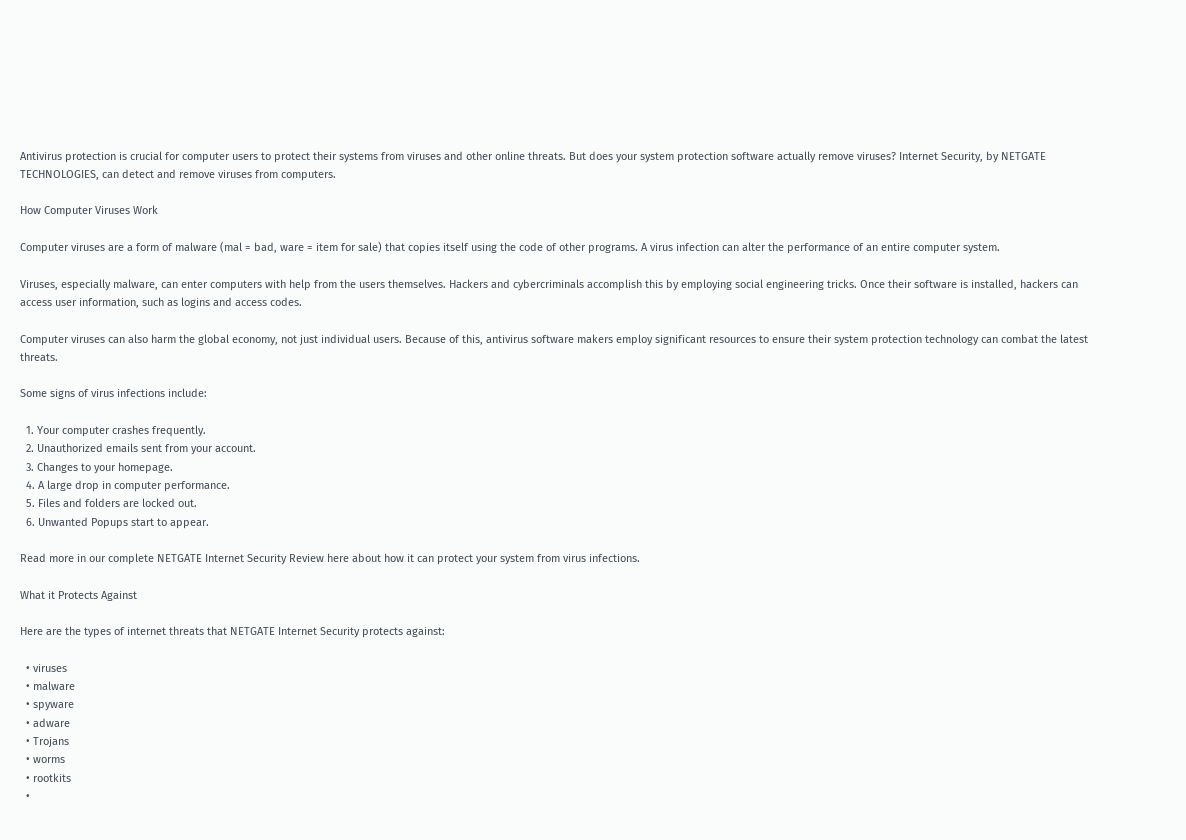Antivirus protection is crucial for computer users to protect their systems from viruses and other online threats. But does your system protection software actually remove viruses? Internet Security, by NETGATE TECHNOLOGIES, can detect and remove viruses from computers.

How Computer Viruses Work

Computer viruses are a form of malware (mal = bad, ware = item for sale) that copies itself using the code of other programs. A virus infection can alter the performance of an entire computer system.

Viruses, especially malware, can enter computers with help from the users themselves. Hackers and cybercriminals accomplish this by employing social engineering tricks. Once their software is installed, hackers can access user information, such as logins and access codes.

Computer viruses can also harm the global economy, not just individual users. Because of this, antivirus software makers employ significant resources to ensure their system protection technology can combat the latest threats.

Some signs of virus infections include:

  1. Your computer crashes frequently.
  2. Unauthorized emails sent from your account.
  3. Changes to your homepage.
  4. A large drop in computer performance.
  5. Files and folders are locked out.
  6. Unwanted Popups start to appear.

Read more in our complete NETGATE Internet Security Review here about how it can protect your system from virus infections.

What it Protects Against

Here are the types of internet threats that NETGATE Internet Security protects against:

  • viruses
  • malware
  • spyware
  • adware
  • Trojans
  • worms
  • rootkits
  •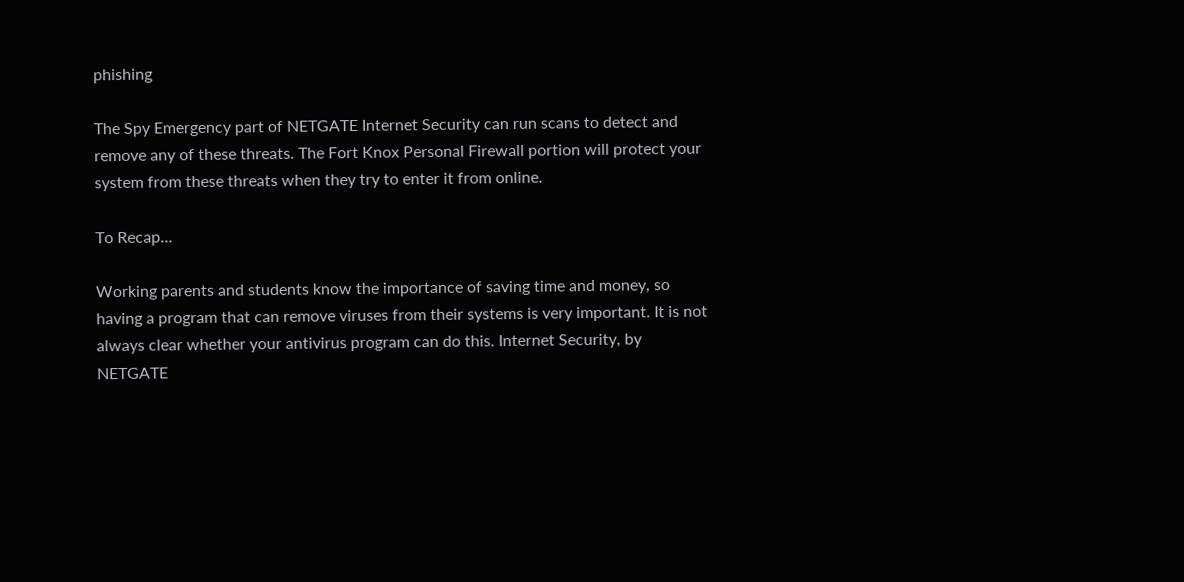phishing

The Spy Emergency part of NETGATE Internet Security can run scans to detect and remove any of these threats. The Fort Knox Personal Firewall portion will protect your system from these threats when they try to enter it from online.

To Recap…

Working parents and students know the importance of saving time and money, so having a program that can remove viruses from their systems is very important. It is not always clear whether your antivirus program can do this. Internet Security, by NETGATE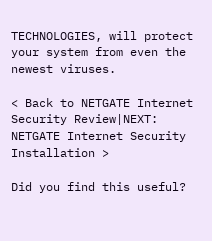TECHNOLOGIES, will protect your system from even the newest viruses.

< Back to NETGATE Internet Security Review|NEXT: NETGATE Internet Security Installation >

Did you find this useful?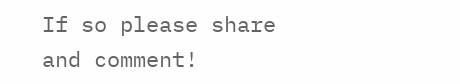If so please share and comment!